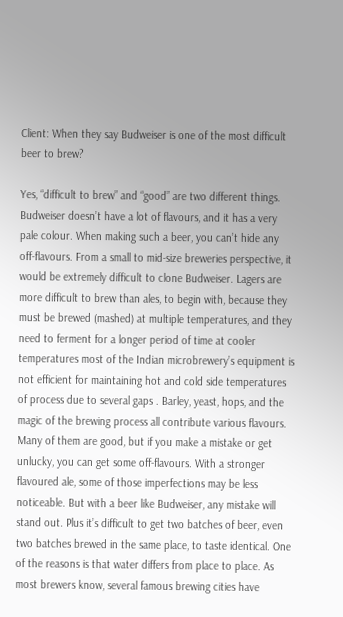Client: When they say Budweiser is one of the most difficult beer to brew?

Yes, “difficult to brew” and “good” are two different things. Budweiser doesn’t have a lot of flavours, and it has a very pale colour. When making such a beer, you can’t hide any off-flavours. From a small to mid-size breweries perspective, it would be extremely difficult to clone Budweiser. Lagers are more difficult to brew than ales, to begin with, because they must be brewed (mashed) at multiple temperatures, and they need to ferment for a longer period of time at cooler temperatures most of the Indian microbrewery’s equipment is not efficient for maintaining hot and cold side temperatures of process due to several gaps . Barley, yeast, hops, and the magic of the brewing process all contribute various flavours. Many of them are good, but if you make a mistake or get unlucky, you can get some off-flavours. With a stronger flavoured ale, some of those imperfections may be less noticeable. But with a beer like Budweiser, any mistake will stand out. Plus it’s difficult to get two batches of beer, even two batches brewed in the same place, to taste identical. One of the reasons is that water differs from place to place. As most brewers know, several famous brewing cities have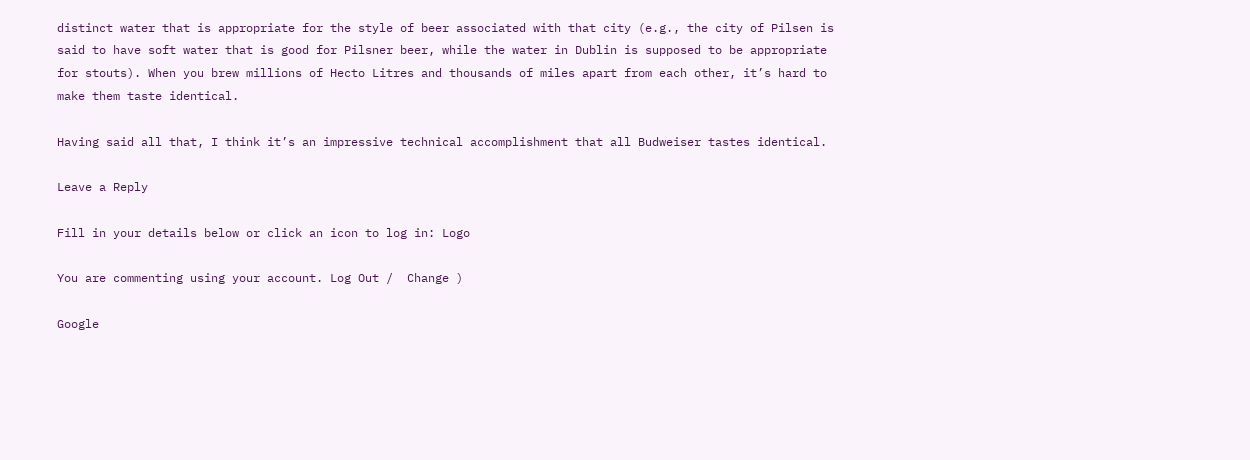distinct water that is appropriate for the style of beer associated with that city (e.g., the city of Pilsen is said to have soft water that is good for Pilsner beer, while the water in Dublin is supposed to be appropriate for stouts). When you brew millions of Hecto Litres and thousands of miles apart from each other, it’s hard to make them taste identical.

Having said all that, I think it’s an impressive technical accomplishment that all Budweiser tastes identical.

Leave a Reply

Fill in your details below or click an icon to log in: Logo

You are commenting using your account. Log Out /  Change )

Google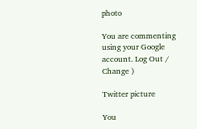photo

You are commenting using your Google account. Log Out /  Change )

Twitter picture

You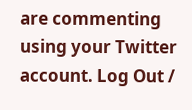are commenting using your Twitter account. Log Out /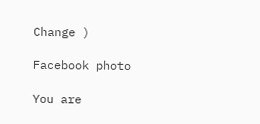Change )

Facebook photo

You are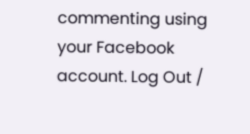commenting using your Facebook account. Log Out /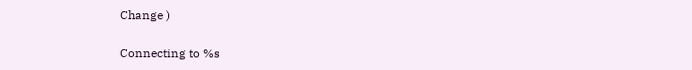Change )

Connecting to %s